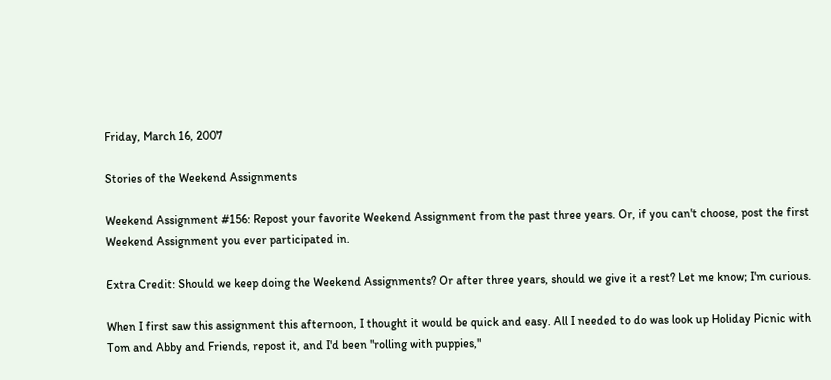Friday, March 16, 2007

Stories of the Weekend Assignments

Weekend Assignment #156: Repost your favorite Weekend Assignment from the past three years. Or, if you can't choose, post the first Weekend Assignment you ever participated in.

Extra Credit: Should we keep doing the Weekend Assignments? Or after three years, should we give it a rest? Let me know; I'm curious.

When I first saw this assignment this afternoon, I thought it would be quick and easy. All I needed to do was look up Holiday Picnic with Tom and Abby and Friends, repost it, and I'd been "rolling with puppies,"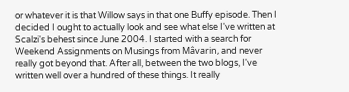or whatever it is that Willow says in that one Buffy episode. Then I decided I ought to actually look and see what else I've written at Scalzi's behest since June 2004. I started with a search for Weekend Assignments on Musings from Mâvarin, and never really got beyond that. After all, between the two blogs, I've written well over a hundred of these things. It really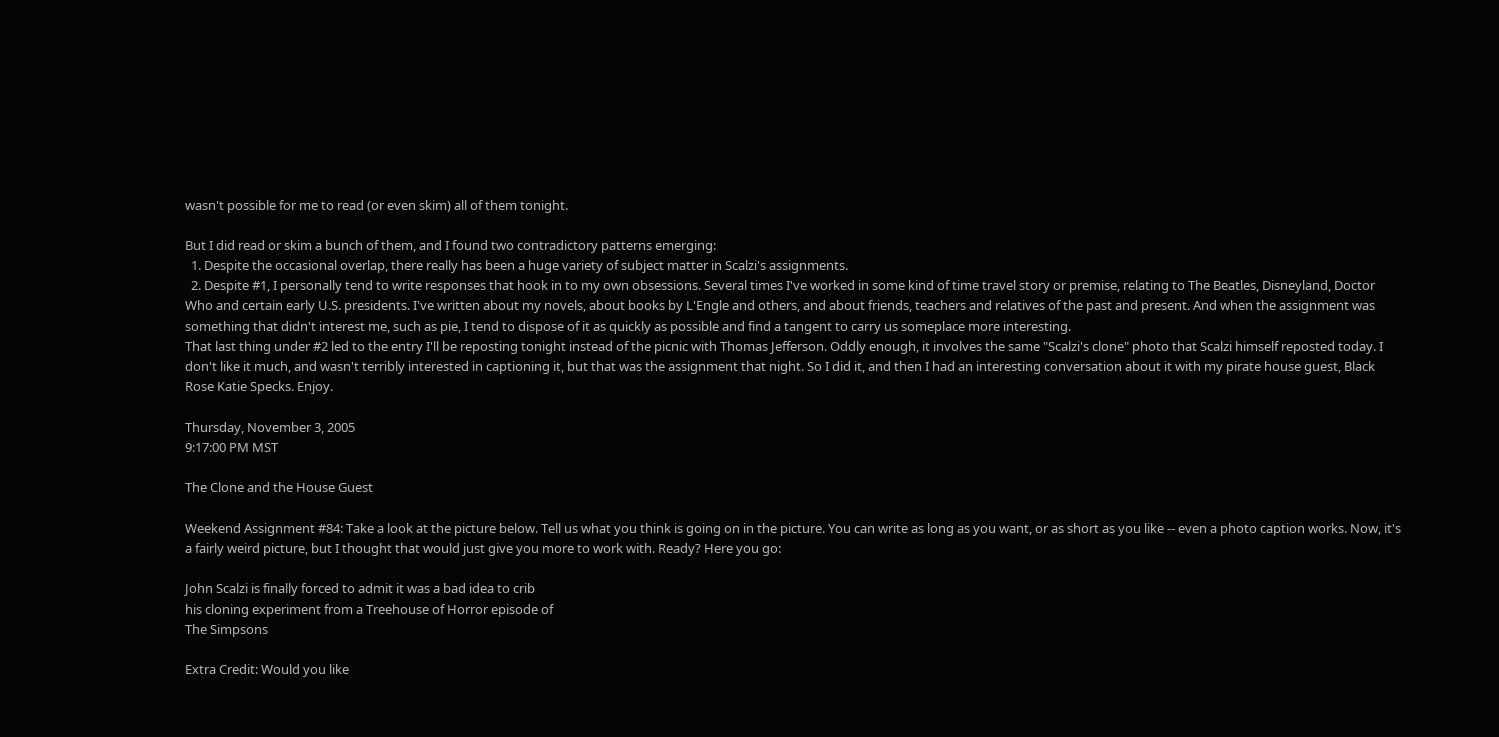wasn't possible for me to read (or even skim) all of them tonight.

But I did read or skim a bunch of them, and I found two contradictory patterns emerging:
  1. Despite the occasional overlap, there really has been a huge variety of subject matter in Scalzi's assignments.
  2. Despite #1, I personally tend to write responses that hook in to my own obsessions. Several times I've worked in some kind of time travel story or premise, relating to The Beatles, Disneyland, Doctor Who and certain early U.S. presidents. I've written about my novels, about books by L'Engle and others, and about friends, teachers and relatives of the past and present. And when the assignment was something that didn't interest me, such as pie, I tend to dispose of it as quickly as possible and find a tangent to carry us someplace more interesting.
That last thing under #2 led to the entry I'll be reposting tonight instead of the picnic with Thomas Jefferson. Oddly enough, it involves the same "Scalzi's clone" photo that Scalzi himself reposted today. I don't like it much, and wasn't terribly interested in captioning it, but that was the assignment that night. So I did it, and then I had an interesting conversation about it with my pirate house guest, Black Rose Katie Specks. Enjoy.

Thursday, November 3, 2005
9:17:00 PM MST

The Clone and the House Guest

Weekend Assignment #84: Take a look at the picture below. Tell us what you think is going on in the picture. You can write as long as you want, or as short as you like -- even a photo caption works. Now, it's a fairly weird picture, but I thought that would just give you more to work with. Ready? Here you go:

John Scalzi is finally forced to admit it was a bad idea to crib
his cloning experiment from a Treehouse of Horror episode of
The Simpsons

Extra Credit: Would you like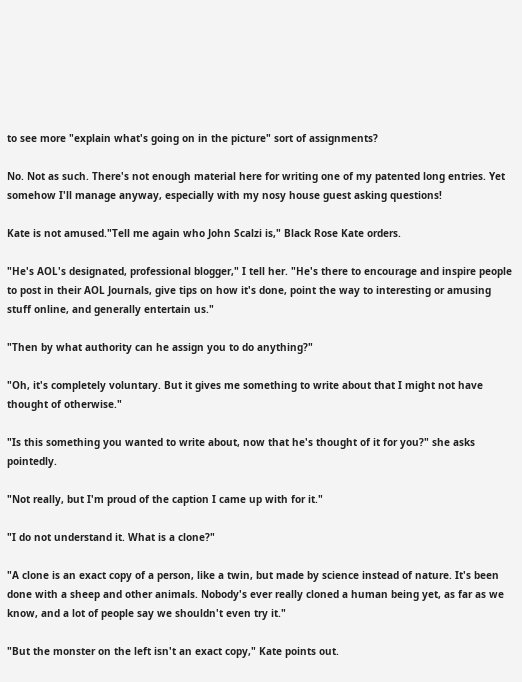to see more "explain what's going on in the picture" sort of assignments?

No. Not as such. There's not enough material here for writing one of my patented long entries. Yet somehow I'll manage anyway, especially with my nosy house guest asking questions!

Kate is not amused."Tell me again who John Scalzi is," Black Rose Kate orders.

"He's AOL's designated, professional blogger," I tell her. "He's there to encourage and inspire people to post in their AOL Journals, give tips on how it's done, point the way to interesting or amusing stuff online, and generally entertain us."

"Then by what authority can he assign you to do anything?"

"Oh, it's completely voluntary. But it gives me something to write about that I might not have thought of otherwise."

"Is this something you wanted to write about, now that he's thought of it for you?" she asks pointedly.

"Not really, but I'm proud of the caption I came up with for it."

"I do not understand it. What is a clone?"

"A clone is an exact copy of a person, like a twin, but made by science instead of nature. It's been done with a sheep and other animals. Nobody's ever really cloned a human being yet, as far as we know, and a lot of people say we shouldn't even try it."

"But the monster on the left isn't an exact copy," Kate points out.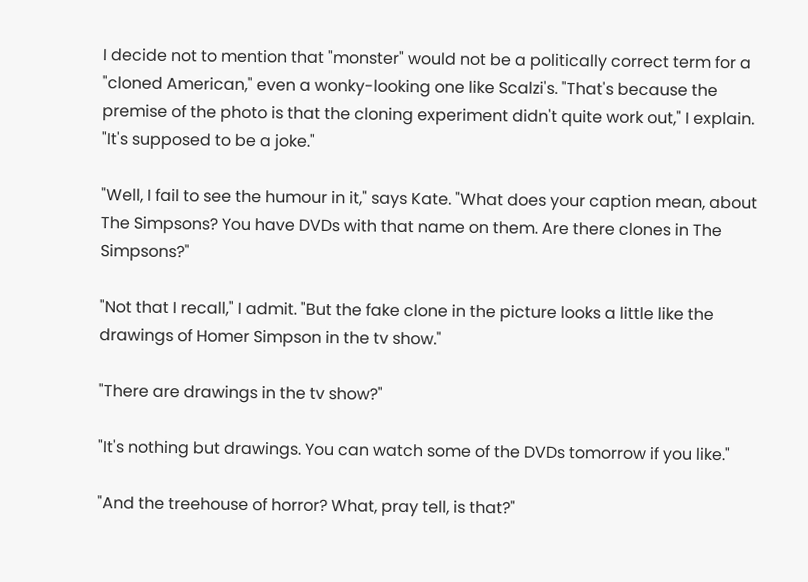I decide not to mention that "monster" would not be a politically correct term for a "cloned American," even a wonky-looking one like Scalzi's. "That's because the premise of the photo is that the cloning experiment didn't quite work out," I explain. "It's supposed to be a joke."

"Well, I fail to see the humour in it," says Kate. "What does your caption mean, about The Simpsons? You have DVDs with that name on them. Are there clones in The Simpsons?"

"Not that I recall," I admit. "But the fake clone in the picture looks a little like the drawings of Homer Simpson in the tv show."

"There are drawings in the tv show?"

"It's nothing but drawings. You can watch some of the DVDs tomorrow if you like."

"And the treehouse of horror? What, pray tell, is that?"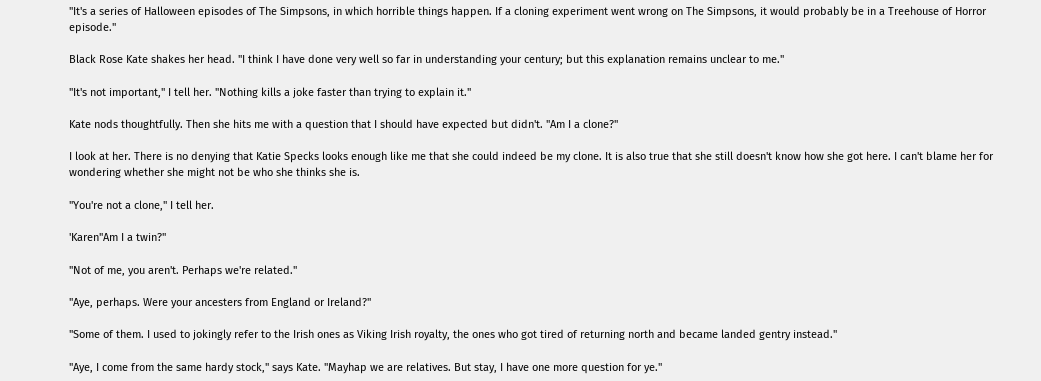"It's a series of Halloween episodes of The Simpsons, in which horrible things happen. If a cloning experiment went wrong on The Simpsons, it would probably be in a Treehouse of Horror episode."

Black Rose Kate shakes her head. "I think I have done very well so far in understanding your century; but this explanation remains unclear to me."

"It's not important," I tell her. "Nothing kills a joke faster than trying to explain it."

Kate nods thoughtfully. Then she hits me with a question that I should have expected but didn't. "Am I a clone?"

I look at her. There is no denying that Katie Specks looks enough like me that she could indeed be my clone. It is also true that she still doesn't know how she got here. I can't blame her for wondering whether she might not be who she thinks she is.

"You're not a clone," I tell her.

'Karen"Am I a twin?"

"Not of me, you aren't. Perhaps we're related."

"Aye, perhaps. Were your ancesters from England or Ireland?"

"Some of them. I used to jokingly refer to the Irish ones as Viking Irish royalty, the ones who got tired of returning north and became landed gentry instead."

"Aye, I come from the same hardy stock," says Kate. "Mayhap we are relatives. But stay, I have one more question for ye."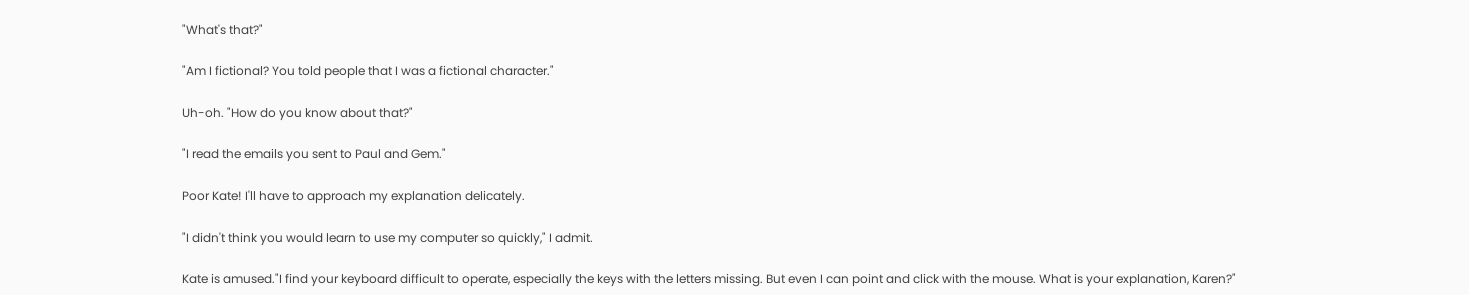"What's that?"

"Am I fictional? You told people that I was a fictional character."

Uh-oh. "How do you know about that?"

"I read the emails you sent to Paul and Gem."

Poor Kate! I'll have to approach my explanation delicately.

"I didn't think you would learn to use my computer so quickly," I admit.

Kate is amused."I find your keyboard difficult to operate, especially the keys with the letters missing. But even I can point and click with the mouse. What is your explanation, Karen?"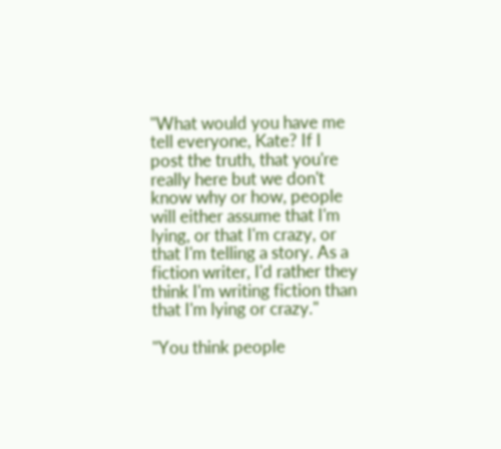"What would you have me tell everyone, Kate? If I post the truth, that you're really here but we don't know why or how, people will either assume that I'm lying, or that I'm crazy, or that I'm telling a story. As a fiction writer, I'd rather they think I'm writing fiction than that I'm lying or crazy."

"You think people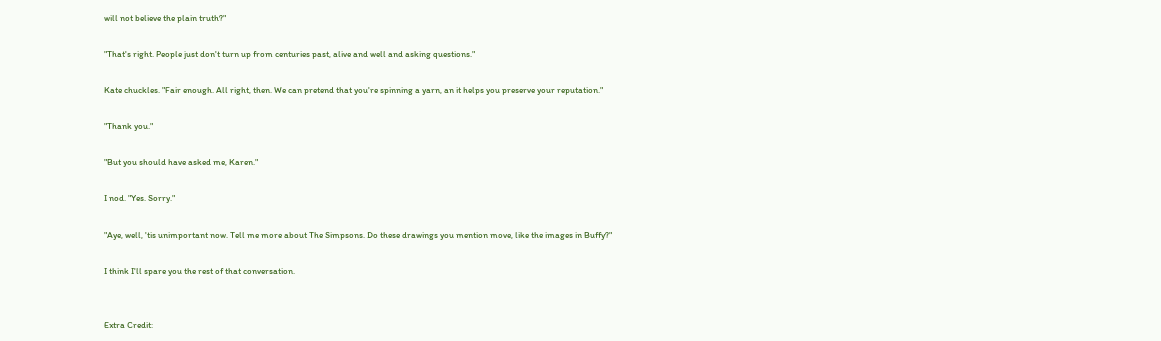will not believe the plain truth?"

"That's right. People just don't turn up from centuries past, alive and well and asking questions."

Kate chuckles. "Fair enough. All right, then. We can pretend that you're spinning a yarn, an it helps you preserve your reputation."

"Thank you."

"But you should have asked me, Karen."

I nod. "Yes. Sorry."

"Aye, well, 'tis unimportant now. Tell me more about The Simpsons. Do these drawings you mention move, like the images in Buffy?"

I think I'll spare you the rest of that conversation.


Extra Credit: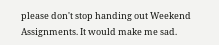please don't stop handing out Weekend Assignments. It would make me sad.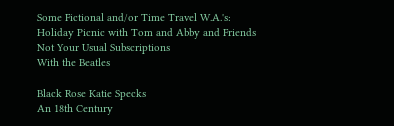Some Fictional and/or Time Travel W.A.'s:
Holiday Picnic with Tom and Abby and Friends
Not Your Usual Subscriptions
With the Beatles

Black Rose Katie Specks
An 18th Century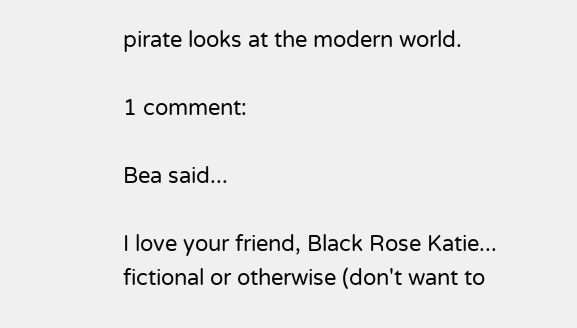pirate looks at the modern world.

1 comment:

Bea said...

I love your friend, Black Rose Katie... fictional or otherwise (don't want to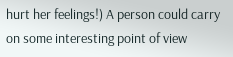hurt her feelings!) A person could carry on some interesting point of view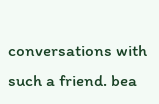conversations with such a friend. bea